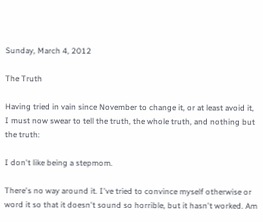Sunday, March 4, 2012

The Truth

Having tried in vain since November to change it, or at least avoid it, I must now swear to tell the truth, the whole truth, and nothing but the truth:

I don't like being a stepmom.

There's no way around it. I've tried to convince myself otherwise or word it so that it doesn't sound so horrible, but it hasn't worked. Am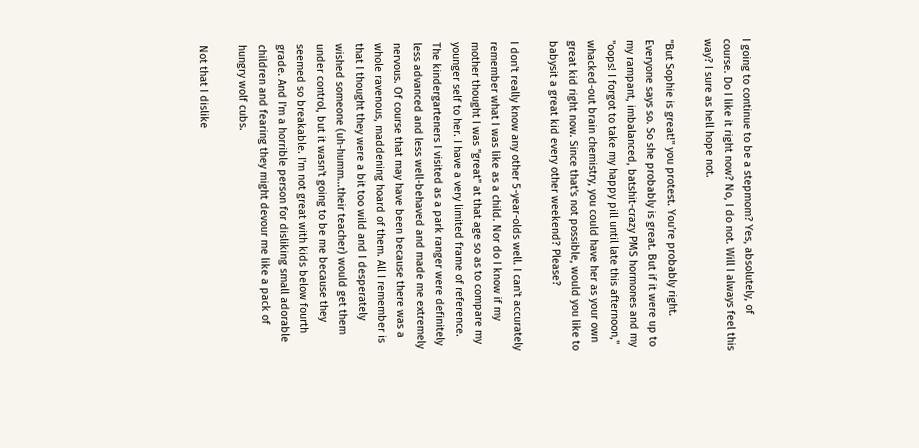I going to continue to be a stepmom? Yes, absolutely, of course. Do I like it right now? No, I do not. Will I always feel this way? I sure as hell hope not.

"But Sophie is great!" you protest. You're probably right. Everyone says so. So she probably is great. But if it were up to my rampant, imbalanced, batshit-crazy PMS hormones and my "oops! I forgot to take my happy pill until late this afternoon," whacked-out brain chemistry, you could have her as your own great kid right now. Since that's not possible, would you like to babysit a great kid every other weekend? Please?

I don't really know any other 5-year-olds well. I can't accurately remember what I was like as a child. Nor do I know if my mother thought I was "great" at that age so as to compare my younger self to her. I have a very limited frame of reference. The kindergarteners I visited as a park ranger were definitely less advanced and less well-behaved and made me extremely nervous. Of course that may have been because there was a whole ravenous, maddening hoard of them. All I remember is that I thought they were a bit too wild and I desperately wished someone (uh-humm...their teacher) would get them under control, but it wasn't going to be me because they seemed so breakable. I'm not great with kids below fourth grade. And I'm a horrible person for disliking small adorable children and fearing they might devour me like a pack of hungry wolf cubs.

Not that I dislike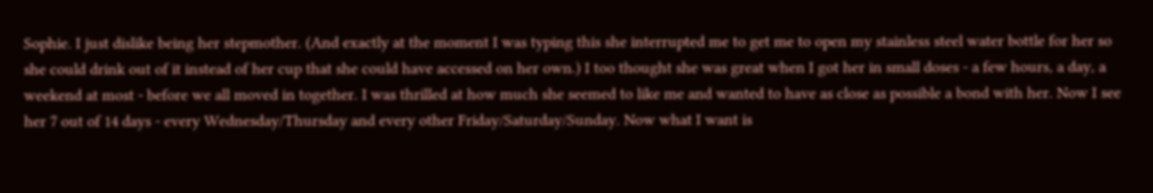Sophie. I just dislike being her stepmother. (And exactly at the moment I was typing this she interrupted me to get me to open my stainless steel water bottle for her so she could drink out of it instead of her cup that she could have accessed on her own.) I too thought she was great when I got her in small doses - a few hours, a day, a weekend at most - before we all moved in together. I was thrilled at how much she seemed to like me and wanted to have as close as possible a bond with her. Now I see her 7 out of 14 days - every Wednesday/Thursday and every other Friday/Saturday/Sunday. Now what I want is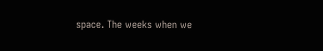space. The weeks when we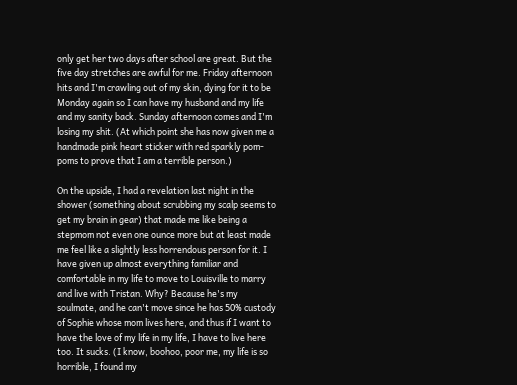only get her two days after school are great. But the five day stretches are awful for me. Friday afternoon hits and I'm crawling out of my skin, dying for it to be Monday again so I can have my husband and my life and my sanity back. Sunday afternoon comes and I'm losing my shit. (At which point she has now given me a handmade pink heart sticker with red sparkly pom-poms to prove that I am a terrible person.)

On the upside, I had a revelation last night in the shower (something about scrubbing my scalp seems to get my brain in gear) that made me like being a stepmom not even one ounce more but at least made me feel like a slightly less horrendous person for it. I have given up almost everything familiar and comfortable in my life to move to Louisville to marry and live with Tristan. Why? Because he's my soulmate, and he can't move since he has 50% custody of Sophie whose mom lives here, and thus if I want to have the love of my life in my life, I have to live here too. It sucks. (I know, boohoo, poor me, my life is so horrible, I found my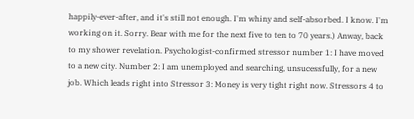happily-ever-after, and it's still not enough. I'm whiny and self-absorbed. I know. I'm working on it. Sorry. Bear with me for the next five to ten to 70 years.) Anway, back to my shower revelation. Psychologist-confirmed stressor number 1: I have moved to a new city. Number 2: I am unemployed and searching, unsucessfully, for a new job. Which leads right into Stressor 3: Money is very tight right now. Stressors 4 to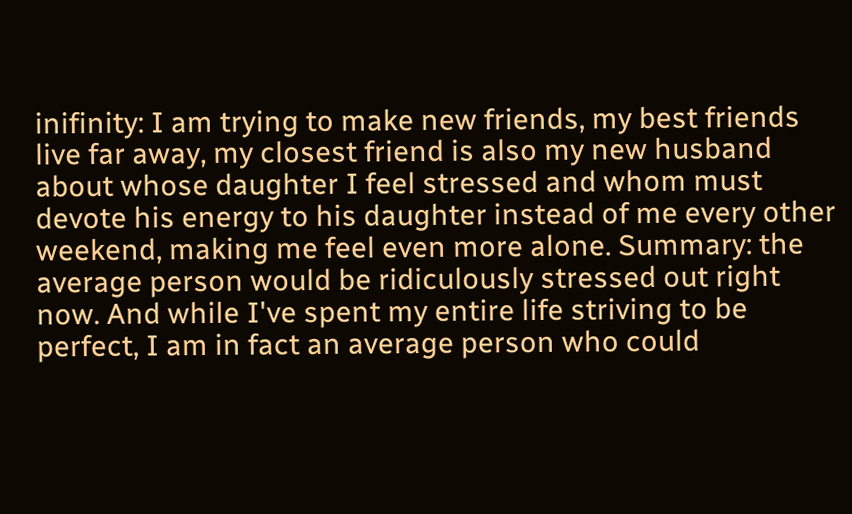inifinity: I am trying to make new friends, my best friends live far away, my closest friend is also my new husband about whose daughter I feel stressed and whom must devote his energy to his daughter instead of me every other weekend, making me feel even more alone. Summary: the average person would be ridiculously stressed out right now. And while I've spent my entire life striving to be perfect, I am in fact an average person who could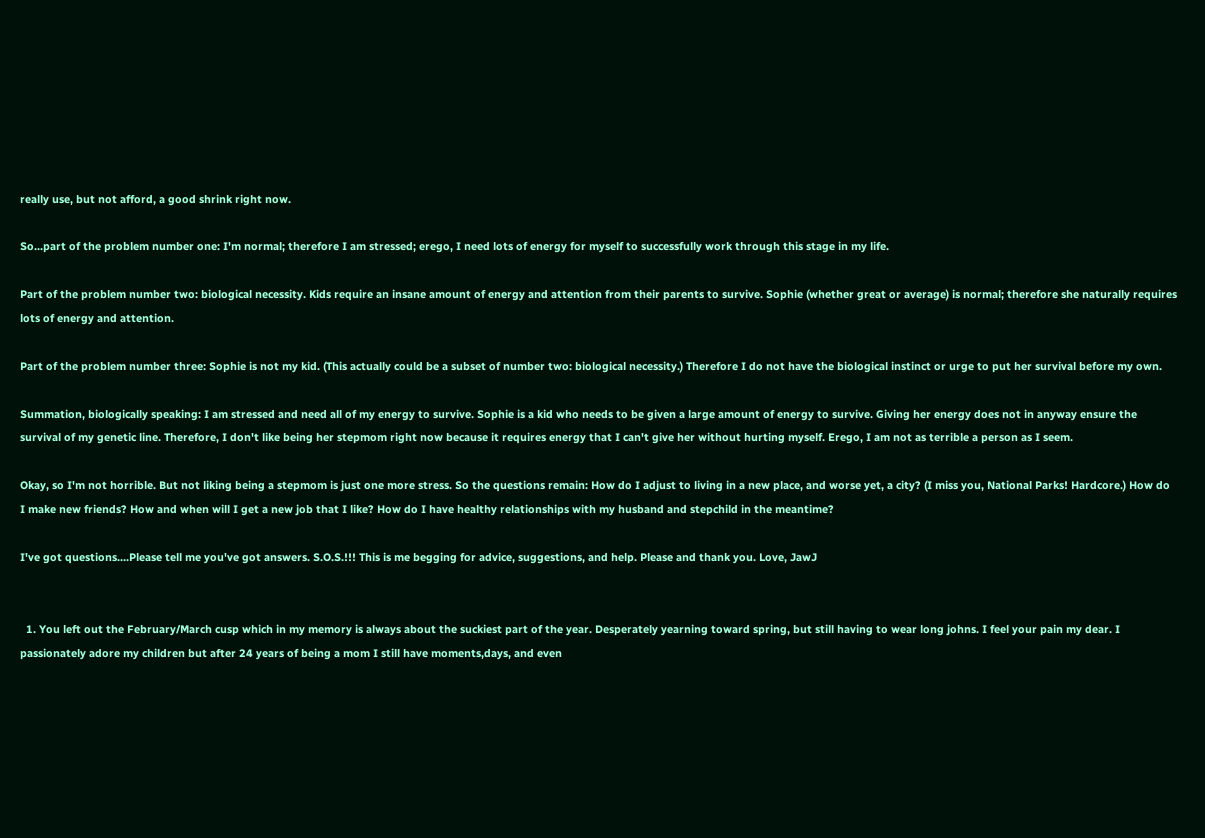really use, but not afford, a good shrink right now.

So...part of the problem number one: I'm normal; therefore I am stressed; erego, I need lots of energy for myself to successfully work through this stage in my life.

Part of the problem number two: biological necessity. Kids require an insane amount of energy and attention from their parents to survive. Sophie (whether great or average) is normal; therefore she naturally requires lots of energy and attention.

Part of the problem number three: Sophie is not my kid. (This actually could be a subset of number two: biological necessity.) Therefore I do not have the biological instinct or urge to put her survival before my own.

Summation, biologically speaking: I am stressed and need all of my energy to survive. Sophie is a kid who needs to be given a large amount of energy to survive. Giving her energy does not in anyway ensure the survival of my genetic line. Therefore, I don't like being her stepmom right now because it requires energy that I can't give her without hurting myself. Erego, I am not as terrible a person as I seem.

Okay, so I'm not horrible. But not liking being a stepmom is just one more stress. So the questions remain: How do I adjust to living in a new place, and worse yet, a city? (I miss you, National Parks! Hardcore.) How do I make new friends? How and when will I get a new job that I like? How do I have healthy relationships with my husband and stepchild in the meantime?

I've got questions....Please tell me you've got answers. S.O.S.!!! This is me begging for advice, suggestions, and help. Please and thank you. Love, JawJ


  1. You left out the February/March cusp which in my memory is always about the suckiest part of the year. Desperately yearning toward spring, but still having to wear long johns. I feel your pain my dear. I passionately adore my children but after 24 years of being a mom I still have moments,days, and even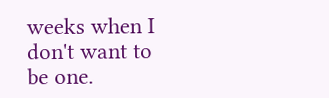weeks when I don't want to be one.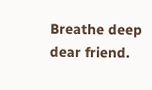Breathe deep dear friend.